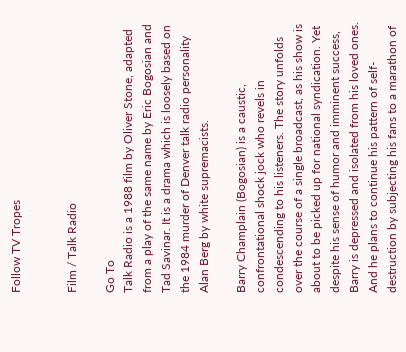Follow TV Tropes


Film / Talk Radio

Go To
Talk Radio is a 1988 film by Oliver Stone, adapted from a play of the same name by Eric Bogosian and Tad Savinar. It is a drama which is loosely based on the 1984 murder of Denver talk radio personality Alan Berg by white supremacists.

Barry Champlain (Bogosian) is a caustic, confrontational shock jock who revels in condescending to his listeners. The story unfolds over the course of a single broadcast, as his show is about to be picked up for national syndication. Yet despite his sense of humor and imminent success, Barry is depressed and isolated from his loved ones. And he plans to continue his pattern of self-destruction by subjecting his fans to a marathon of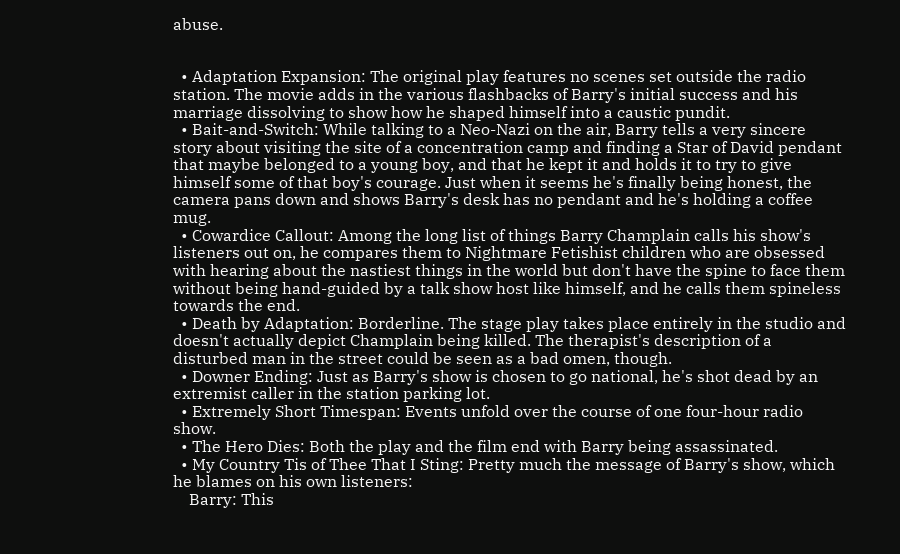abuse.


  • Adaptation Expansion: The original play features no scenes set outside the radio station. The movie adds in the various flashbacks of Barry's initial success and his marriage dissolving to show how he shaped himself into a caustic pundit.
  • Bait-and-Switch: While talking to a Neo-Nazi on the air, Barry tells a very sincere story about visiting the site of a concentration camp and finding a Star of David pendant that maybe belonged to a young boy, and that he kept it and holds it to try to give himself some of that boy's courage. Just when it seems he's finally being honest, the camera pans down and shows Barry's desk has no pendant and he's holding a coffee mug.
  • Cowardice Callout: Among the long list of things Barry Champlain calls his show's listeners out on, he compares them to Nightmare Fetishist children who are obsessed with hearing about the nastiest things in the world but don't have the spine to face them without being hand-guided by a talk show host like himself, and he calls them spineless towards the end.
  • Death by Adaptation: Borderline. The stage play takes place entirely in the studio and doesn't actually depict Champlain being killed. The therapist's description of a disturbed man in the street could be seen as a bad omen, though.
  • Downer Ending: Just as Barry's show is chosen to go national, he's shot dead by an extremist caller in the station parking lot.
  • Extremely Short Timespan: Events unfold over the course of one four-hour radio show.
  • The Hero Dies: Both the play and the film end with Barry being assassinated.
  • My Country Tis of Thee That I Sting: Pretty much the message of Barry's show, which he blames on his own listeners:
    Barry: This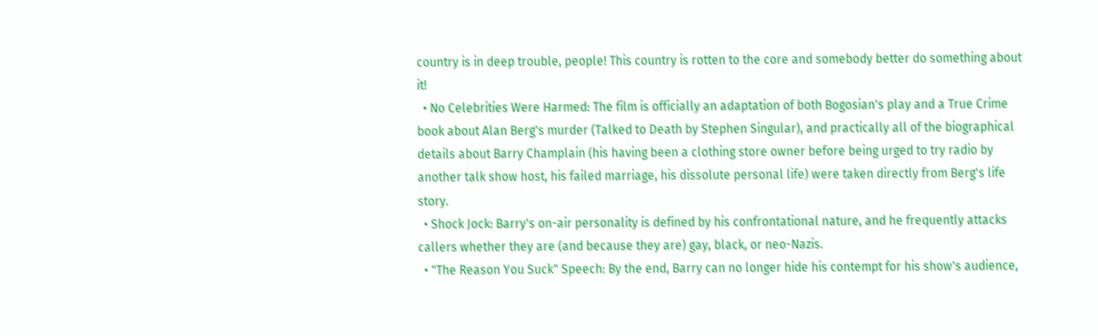country is in deep trouble, people! This country is rotten to the core and somebody better do something about it!
  • No Celebrities Were Harmed: The film is officially an adaptation of both Bogosian's play and a True Crime book about Alan Berg's murder (Talked to Death by Stephen Singular), and practically all of the biographical details about Barry Champlain (his having been a clothing store owner before being urged to try radio by another talk show host, his failed marriage, his dissolute personal life) were taken directly from Berg's life story.
  • Shock Jock: Barry's on-air personality is defined by his confrontational nature, and he frequently attacks callers whether they are (and because they are) gay, black, or neo-Nazis.
  • "The Reason You Suck" Speech: By the end, Barry can no longer hide his contempt for his show's audience,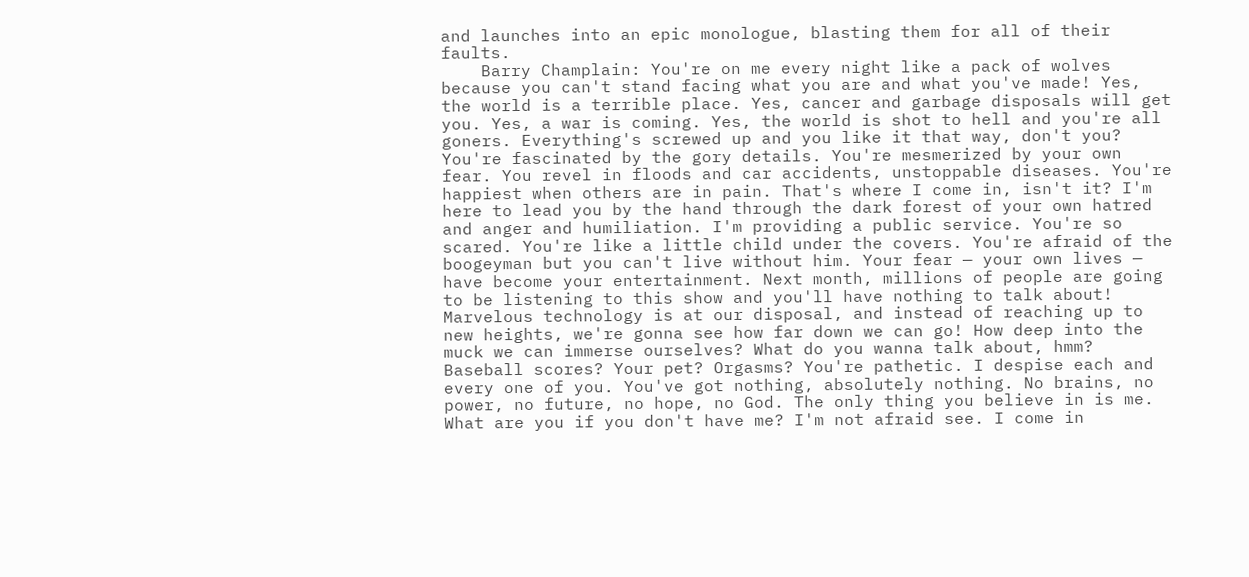and launches into an epic monologue, blasting them for all of their faults.
    Barry Champlain: You're on me every night like a pack of wolves because you can't stand facing what you are and what you've made! Yes, the world is a terrible place. Yes, cancer and garbage disposals will get you. Yes, a war is coming. Yes, the world is shot to hell and you're all goners. Everything's screwed up and you like it that way, don't you? You're fascinated by the gory details. You're mesmerized by your own fear. You revel in floods and car accidents, unstoppable diseases. You're happiest when others are in pain. That's where I come in, isn't it? I'm here to lead you by the hand through the dark forest of your own hatred and anger and humiliation. I'm providing a public service. You're so scared. You're like a little child under the covers. You're afraid of the boogeyman but you can't live without him. Your fear — your own lives — have become your entertainment. Next month, millions of people are going to be listening to this show and you'll have nothing to talk about! Marvelous technology is at our disposal, and instead of reaching up to new heights, we're gonna see how far down we can go! How deep into the muck we can immerse ourselves? What do you wanna talk about, hmm? Baseball scores? Your pet? Orgasms? You're pathetic. I despise each and every one of you. You've got nothing, absolutely nothing. No brains, no power, no future, no hope, no God. The only thing you believe in is me. What are you if you don't have me? I'm not afraid see. I come in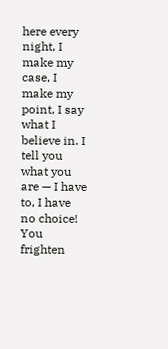here every night, I make my case, I make my point, I say what I believe in. I tell you what you are — I have to, I have no choice! You frighten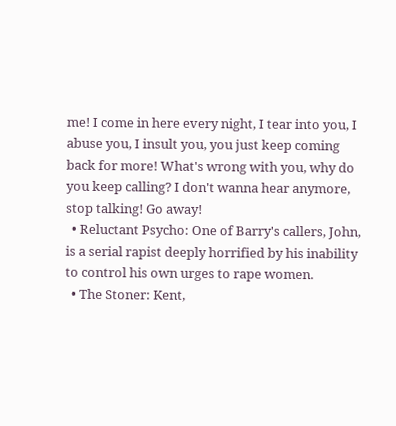me! I come in here every night, I tear into you, I abuse you, I insult you, you just keep coming back for more! What's wrong with you, why do you keep calling? I don't wanna hear anymore, stop talking! Go away!
  • Reluctant Psycho: One of Barry's callers, John, is a serial rapist deeply horrified by his inability to control his own urges to rape women.
  • The Stoner: Kent,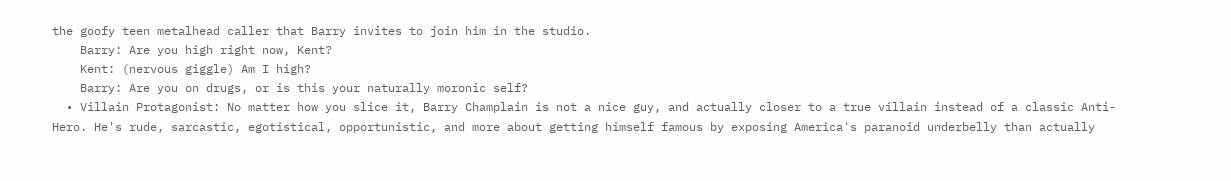the goofy teen metalhead caller that Barry invites to join him in the studio.
    Barry: Are you high right now, Kent?
    Kent: (nervous giggle) Am I high?
    Barry: Are you on drugs, or is this your naturally moronic self?
  • Villain Protagonist: No matter how you slice it, Barry Champlain is not a nice guy, and actually closer to a true villain instead of a classic Anti-Hero. He's rude, sarcastic, egotistical, opportunistic, and more about getting himself famous by exposing America's paranoid underbelly than actually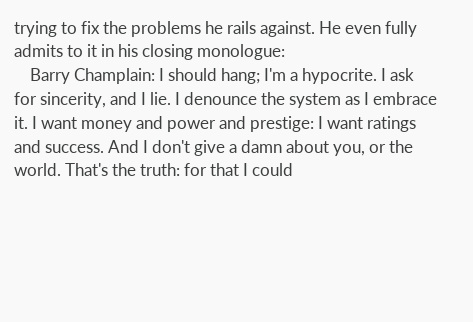trying to fix the problems he rails against. He even fully admits to it in his closing monologue:
    Barry Champlain: I should hang; I'm a hypocrite. I ask for sincerity, and I lie. I denounce the system as I embrace it. I want money and power and prestige: I want ratings and success. And I don't give a damn about you, or the world. That's the truth: for that I could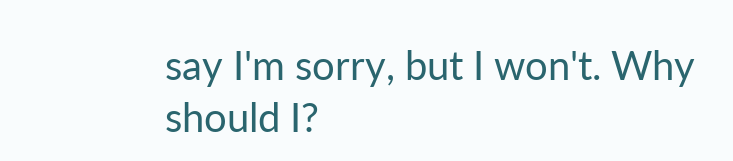say I'm sorry, but I won't. Why should I?